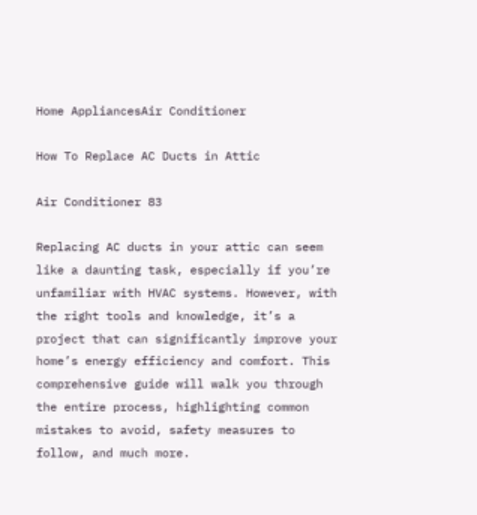Home AppliancesAir Conditioner

How To Replace AC Ducts in Attic

Air Conditioner 83

Replacing AC ducts in your attic can seem like a daunting task, especially if you’re unfamiliar with HVAC systems. However, with the right tools and knowledge, it’s a project that can significantly improve your home’s energy efficiency and comfort. This comprehensive guide will walk you through the entire process, highlighting common mistakes to avoid, safety measures to follow, and much more.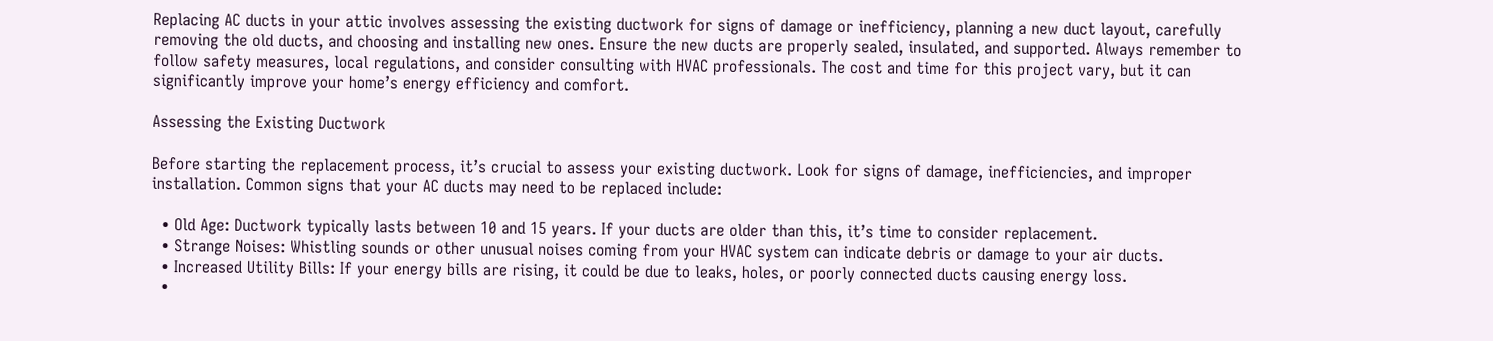Replacing AC ducts in your attic involves assessing the existing ductwork for signs of damage or inefficiency, planning a new duct layout, carefully removing the old ducts, and choosing and installing new ones. Ensure the new ducts are properly sealed, insulated, and supported. Always remember to follow safety measures, local regulations, and consider consulting with HVAC professionals. The cost and time for this project vary, but it can significantly improve your home’s energy efficiency and comfort.

Assessing the Existing Ductwork

Before starting the replacement process, it’s crucial to assess your existing ductwork. Look for signs of damage, inefficiencies, and improper installation. Common signs that your AC ducts may need to be replaced include:

  • Old Age: Ductwork typically lasts between 10 and 15 years. If your ducts are older than this, it’s time to consider replacement.
  • Strange Noises: Whistling sounds or other unusual noises coming from your HVAC system can indicate debris or damage to your air ducts.
  • Increased Utility Bills: If your energy bills are rising, it could be due to leaks, holes, or poorly connected ducts causing energy loss.
  •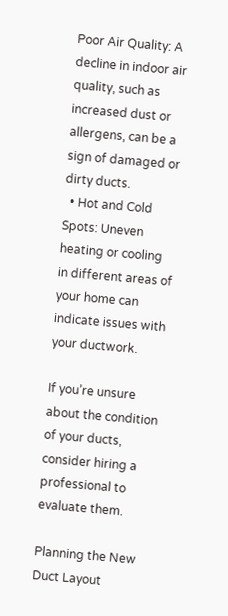Poor Air Quality: A decline in indoor air quality, such as increased dust or allergens, can be a sign of damaged or dirty ducts.
  • Hot and Cold Spots: Uneven heating or cooling in different areas of your home can indicate issues with your ductwork.

If you’re unsure about the condition of your ducts, consider hiring a professional to evaluate them.

Planning the New Duct Layout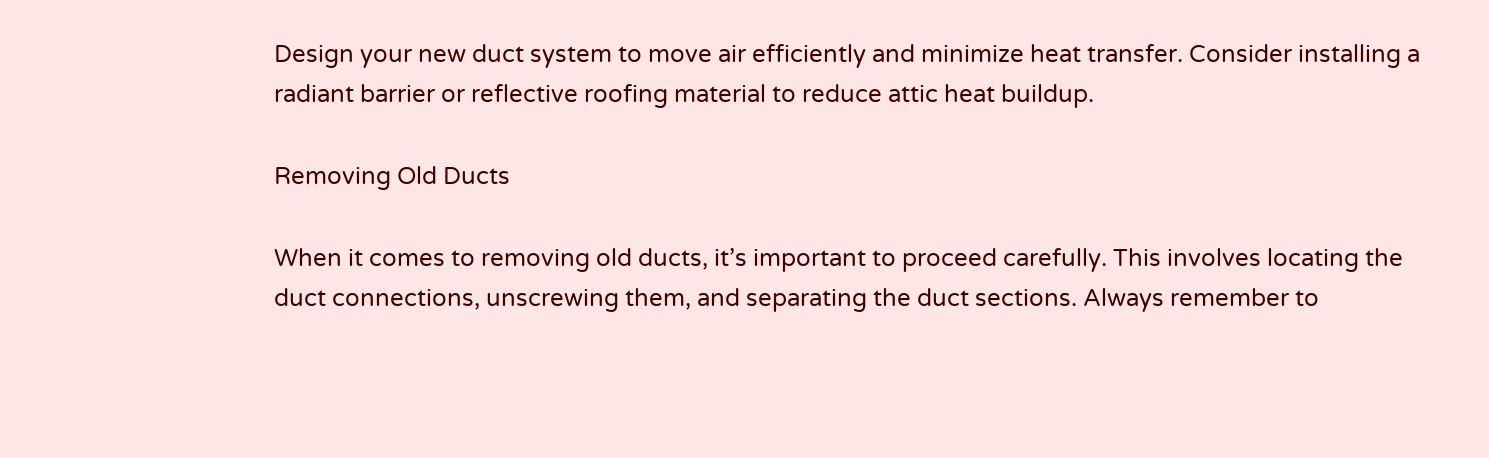Design your new duct system to move air efficiently and minimize heat transfer. Consider installing a radiant barrier or reflective roofing material to reduce attic heat buildup.

Removing Old Ducts

When it comes to removing old ducts, it’s important to proceed carefully. This involves locating the duct connections, unscrewing them, and separating the duct sections. Always remember to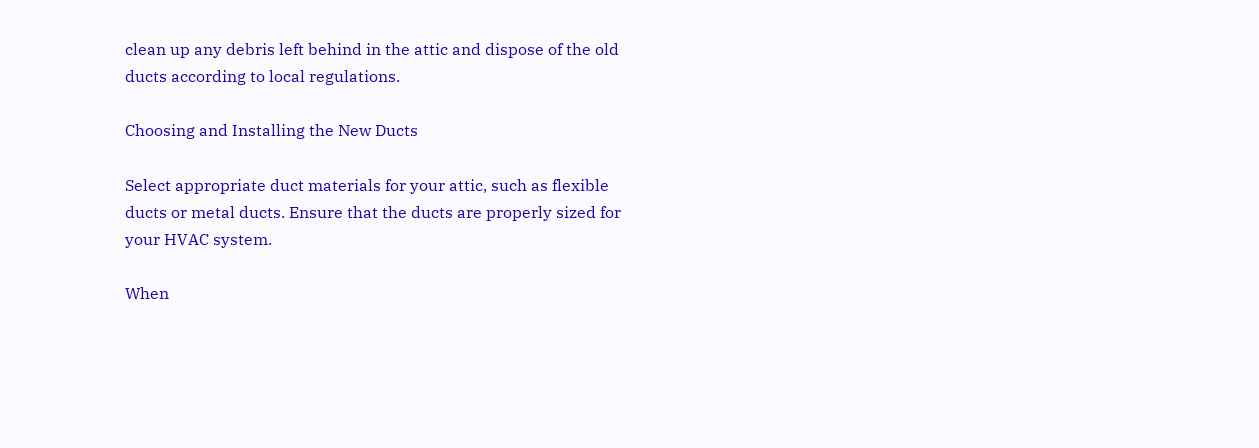clean up any debris left behind in the attic and dispose of the old ducts according to local regulations.

Choosing and Installing the New Ducts

Select appropriate duct materials for your attic, such as flexible ducts or metal ducts. Ensure that the ducts are properly sized for your HVAC system.

When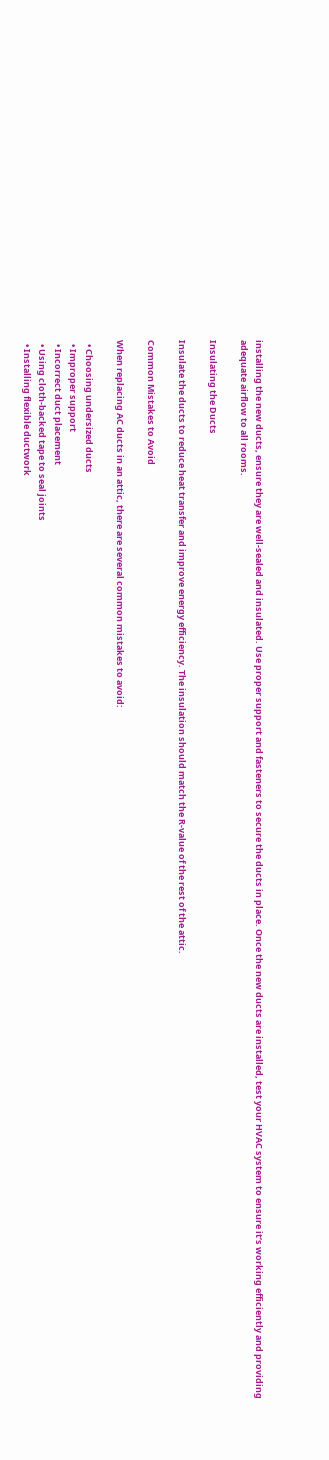installing the new ducts, ensure they are well-sealed and insulated. Use proper support and fasteners to secure the ducts in place. Once the new ducts are installed, test your HVAC system to ensure it’s working efficiently and providing adequate airflow to all rooms.

Insulating the Ducts

Insulate the ducts to reduce heat transfer and improve energy efficiency. The insulation should match the R-value of the rest of the attic.

Common Mistakes to Avoid

When replacing AC ducts in an attic, there are several common mistakes to avoid:

  • Choosing undersized ducts
  • Improper support
  • Incorrect duct placement
  • Using cloth-backed tape to seal joints
  • Installing flexible ductwork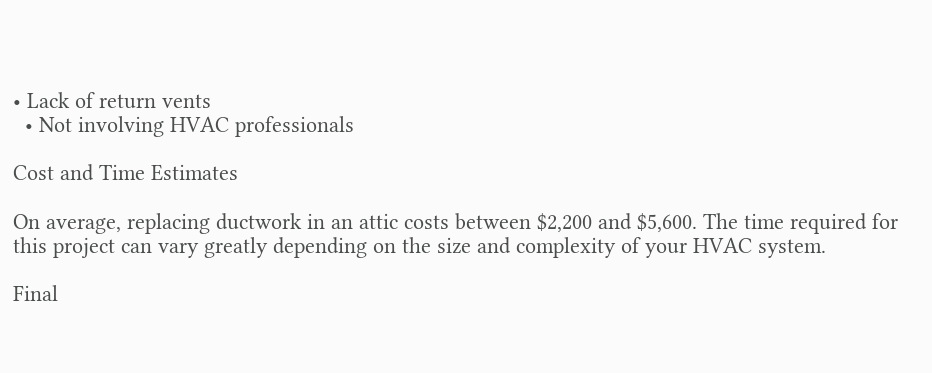• Lack of return vents
  • Not involving HVAC professionals

Cost and Time Estimates

On average, replacing ductwork in an attic costs between $2,200 and $5,600. The time required for this project can vary greatly depending on the size and complexity of your HVAC system.

Final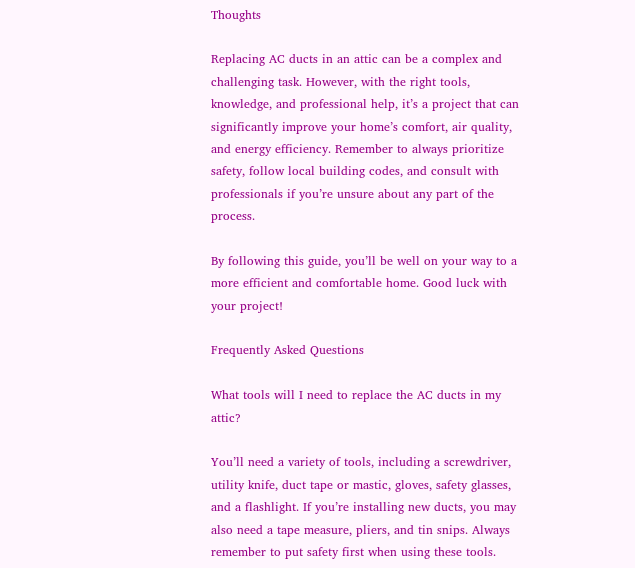Thoughts

Replacing AC ducts in an attic can be a complex and challenging task. However, with the right tools, knowledge, and professional help, it’s a project that can significantly improve your home’s comfort, air quality, and energy efficiency. Remember to always prioritize safety, follow local building codes, and consult with professionals if you’re unsure about any part of the process.

By following this guide, you’ll be well on your way to a more efficient and comfortable home. Good luck with your project!

Frequently Asked Questions

What tools will I need to replace the AC ducts in my attic?

You’ll need a variety of tools, including a screwdriver, utility knife, duct tape or mastic, gloves, safety glasses, and a flashlight. If you’re installing new ducts, you may also need a tape measure, pliers, and tin snips. Always remember to put safety first when using these tools.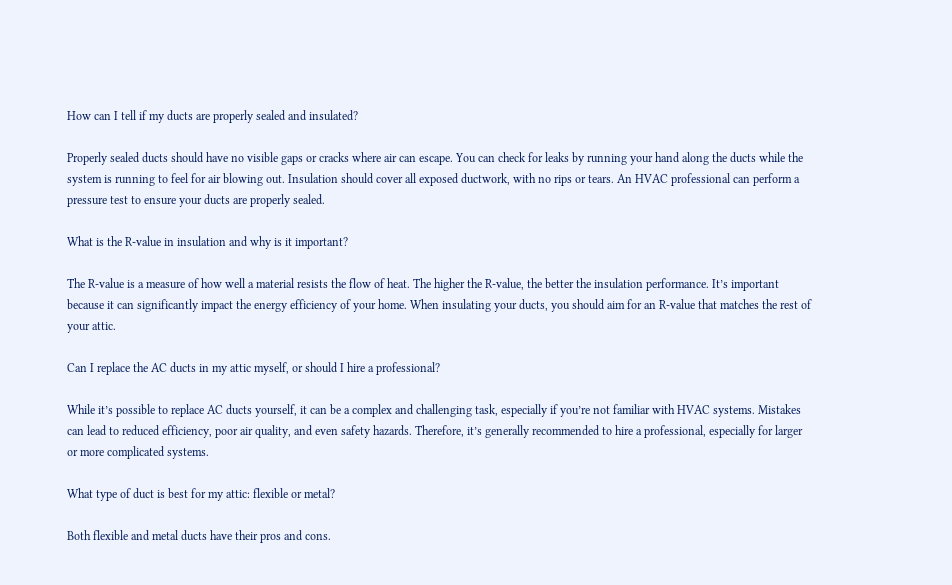How can I tell if my ducts are properly sealed and insulated?

Properly sealed ducts should have no visible gaps or cracks where air can escape. You can check for leaks by running your hand along the ducts while the system is running to feel for air blowing out. Insulation should cover all exposed ductwork, with no rips or tears. An HVAC professional can perform a pressure test to ensure your ducts are properly sealed.

What is the R-value in insulation and why is it important?

The R-value is a measure of how well a material resists the flow of heat. The higher the R-value, the better the insulation performance. It’s important because it can significantly impact the energy efficiency of your home. When insulating your ducts, you should aim for an R-value that matches the rest of your attic.

Can I replace the AC ducts in my attic myself, or should I hire a professional?

While it’s possible to replace AC ducts yourself, it can be a complex and challenging task, especially if you’re not familiar with HVAC systems. Mistakes can lead to reduced efficiency, poor air quality, and even safety hazards. Therefore, it’s generally recommended to hire a professional, especially for larger or more complicated systems.

What type of duct is best for my attic: flexible or metal?

Both flexible and metal ducts have their pros and cons.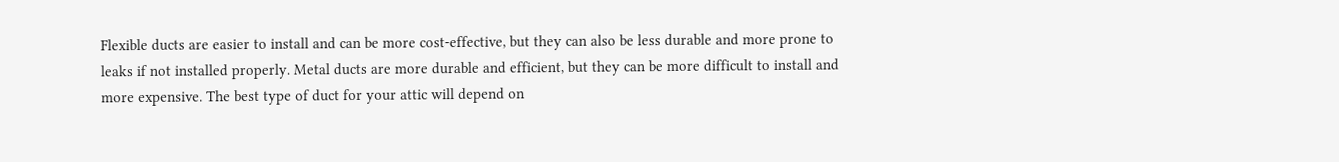Flexible ducts are easier to install and can be more cost-effective, but they can also be less durable and more prone to leaks if not installed properly. Metal ducts are more durable and efficient, but they can be more difficult to install and more expensive. The best type of duct for your attic will depend on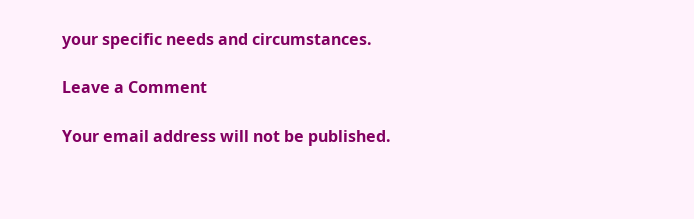your specific needs and circumstances.

Leave a Comment

Your email address will not be published.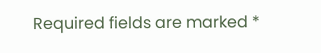Required fields are marked *